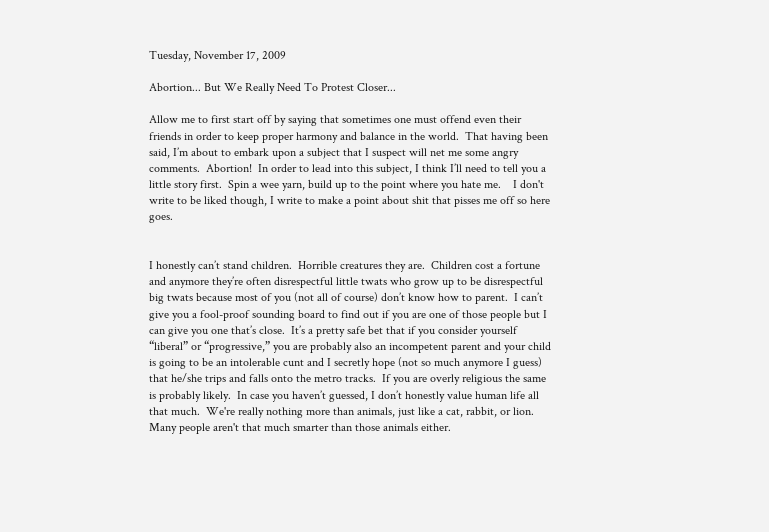Tuesday, November 17, 2009

Abortion... But We Really Need To Protest Closer...

Allow me to first start off by saying that sometimes one must offend even their friends in order to keep proper harmony and balance in the world.  That having been said, I’m about to embark upon a subject that I suspect will net me some angry comments.  Abortion!  In order to lead into this subject, I think I’ll need to tell you a little story first.  Spin a wee yarn, build up to the point where you hate me.    I don't write to be liked though, I write to make a point about shit that pisses me off so here goes.


I honestly can’t stand children.  Horrible creatures they are.  Children cost a fortune and anymore they’re often disrespectful little twats who grow up to be disrespectful big twats because most of you (not all of course) don’t know how to parent.  I can’t give you a fool-proof sounding board to find out if you are one of those people but I can give you one that’s close.  It’s a pretty safe bet that if you consider yourself “liberal” or “progressive,” you are probably also an incompetent parent and your child is going to be an intolerable cunt and I secretly hope (not so much anymore I guess) that he/she trips and falls onto the metro tracks.  If you are overly religious the same is probably likely.  In case you haven’t guessed, I don’t honestly value human life all that much.  We're really nothing more than animals, just like a cat, rabbit, or lion.  Many people aren't that much smarter than those animals either.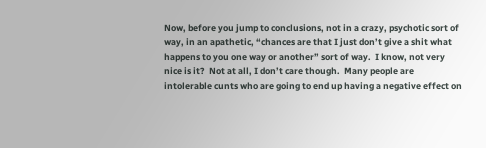Now, before you jump to conclusions, not in a crazy, psychotic sort of way, in an apathetic, “chances are that I just don’t give a shit what happens to you one way or another” sort of way.  I know, not very nice is it?  Not at all, I don’t care though.  Many people are intolerable cunts who are going to end up having a negative effect on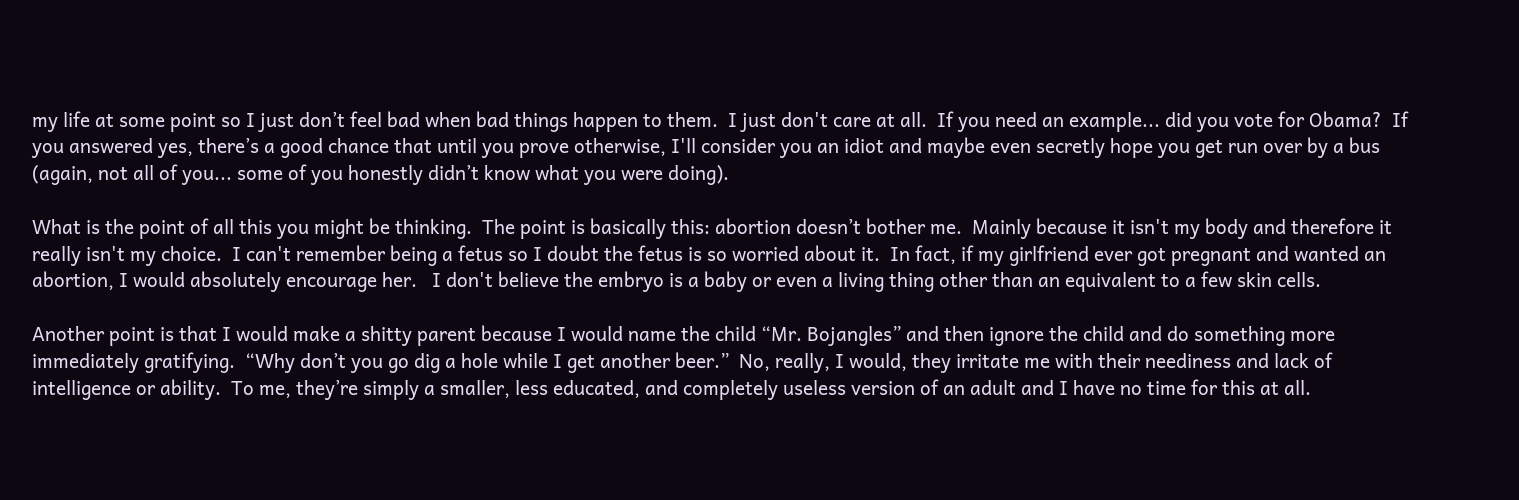my life at some point so I just don’t feel bad when bad things happen to them.  I just don't care at all.  If you need an example... did you vote for Obama?  If you answered yes, there’s a good chance that until you prove otherwise, I'll consider you an idiot and maybe even secretly hope you get run over by a bus (again, not all of you... some of you honestly didn’t know what you were doing).

What is the point of all this you might be thinking.  The point is basically this: abortion doesn’t bother me.  Mainly because it isn't my body and therefore it really isn't my choice.  I can't remember being a fetus so I doubt the fetus is so worried about it.  In fact, if my girlfriend ever got pregnant and wanted an abortion, I would absolutely encourage her.   I don't believe the embryo is a baby or even a living thing other than an equivalent to a few skin cells.

Another point is that I would make a shitty parent because I would name the child “Mr. Bojangles” and then ignore the child and do something more immediately gratifying.  “Why don’t you go dig a hole while I get another beer.”  No, really, I would, they irritate me with their neediness and lack of intelligence or ability.  To me, they’re simply a smaller, less educated, and completely useless version of an adult and I have no time for this at all.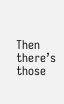Then there’s those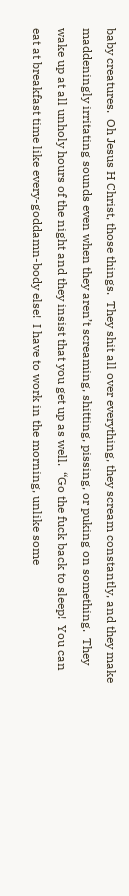baby creatures.  Oh Jesus H Christ, those things.  They shit all over everything, they scream constantly, and they make maddeningly irritating sounds even when they aren’t screaming, shitting, pissing, or puking on something.  They wake up at all unholy hours of the night and they insist that you get up as well.  “Go the fuck back to sleep!  You can eat at breakfast time like every-goddamn-body else!  I have to work in the morning, unlike some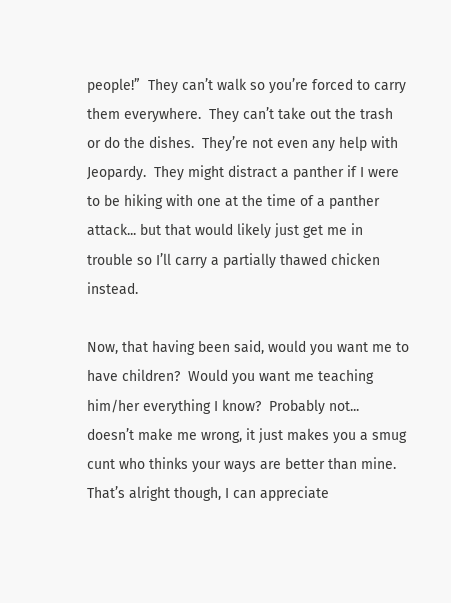people!”  They can’t walk so you’re forced to carry them everywhere.  They can’t take out the trash or do the dishes.  They’re not even any help with Jeopardy.  They might distract a panther if I were to be hiking with one at the time of a panther attack... but that would likely just get me in trouble so I’ll carry a partially thawed chicken instead.

Now, that having been said, would you want me to have children?  Would you want me teaching him/her everything I know?  Probably not... doesn’t make me wrong, it just makes you a smug cunt who thinks your ways are better than mine.  That’s alright though, I can appreciate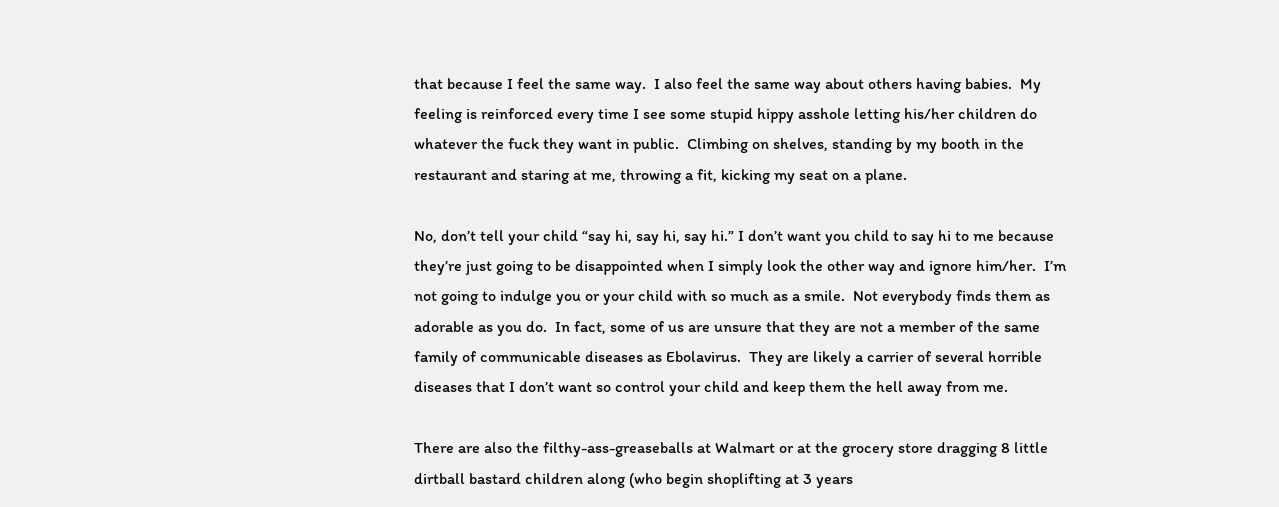that because I feel the same way.  I also feel the same way about others having babies.  My feeling is reinforced every time I see some stupid hippy asshole letting his/her children do whatever the fuck they want in public.  Climbing on shelves, standing by my booth in the restaurant and staring at me, throwing a fit, kicking my seat on a plane.

No, don’t tell your child “say hi, say hi, say hi.” I don’t want you child to say hi to me because they’re just going to be disappointed when I simply look the other way and ignore him/her.  I’m not going to indulge you or your child with so much as a smile.  Not everybody finds them as adorable as you do.  In fact, some of us are unsure that they are not a member of the same family of communicable diseases as Ebolavirus.  They are likely a carrier of several horrible diseases that I don’t want so control your child and keep them the hell away from me.

There are also the filthy-ass-greaseballs at Walmart or at the grocery store dragging 8 little dirtball bastard children along (who begin shoplifting at 3 years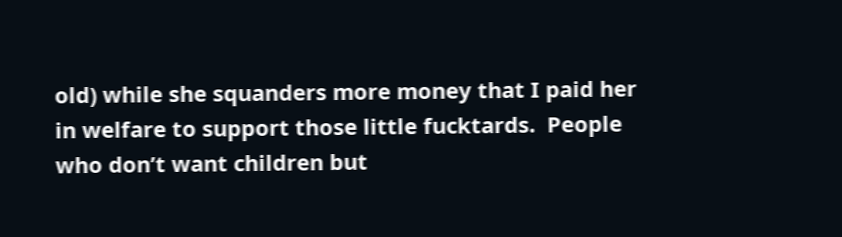old) while she squanders more money that I paid her in welfare to support those little fucktards.  People who don’t want children but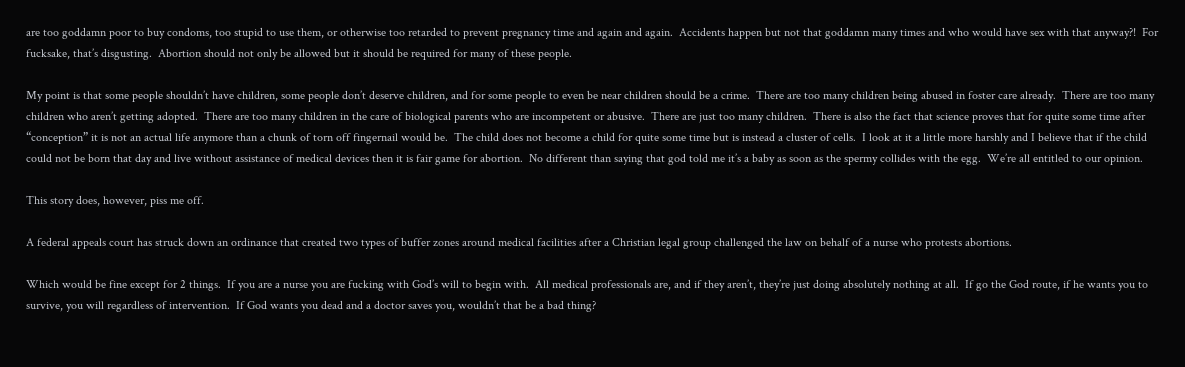are too goddamn poor to buy condoms, too stupid to use them, or otherwise too retarded to prevent pregnancy time and again and again.  Accidents happen but not that goddamn many times and who would have sex with that anyway?!  For fucksake, that’s disgusting.  Abortion should not only be allowed but it should be required for many of these people.

My point is that some people shouldn’t have children, some people don’t deserve children, and for some people to even be near children should be a crime.  There are too many children being abused in foster care already.  There are too many children who aren’t getting adopted.  There are too many children in the care of biological parents who are incompetent or abusive.  There are just too many children.  There is also the fact that science proves that for quite some time after “conception” it is not an actual life anymore than a chunk of torn off fingernail would be.  The child does not become a child for quite some time but is instead a cluster of cells.  I look at it a little more harshly and I believe that if the child could not be born that day and live without assistance of medical devices then it is fair game for abortion.  No different than saying that god told me it’s a baby as soon as the spermy collides with the egg.  We’re all entitled to our opinion.

This story does, however, piss me off.

A federal appeals court has struck down an ordinance that created two types of buffer zones around medical facilities after a Christian legal group challenged the law on behalf of a nurse who protests abortions.

Which would be fine except for 2 things.  If you are a nurse you are fucking with God’s will to begin with.  All medical professionals are, and if they aren’t, they’re just doing absolutely nothing at all.  If go the God route, if he wants you to survive, you will regardless of intervention.  If God wants you dead and a doctor saves you, wouldn’t that be a bad thing?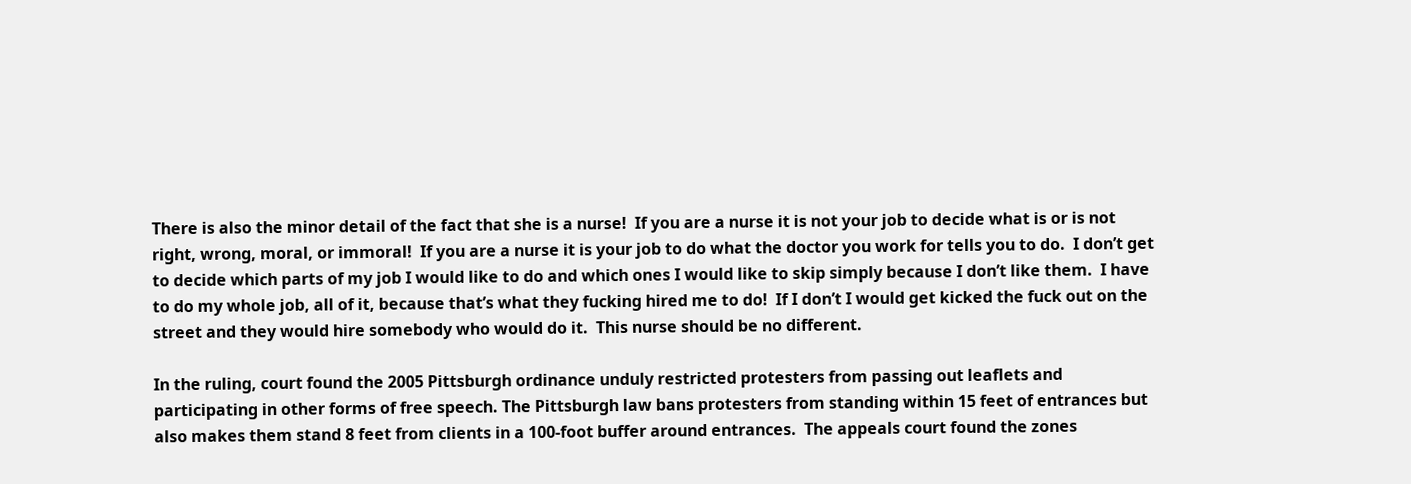There is also the minor detail of the fact that she is a nurse!  If you are a nurse it is not your job to decide what is or is not right, wrong, moral, or immoral!  If you are a nurse it is your job to do what the doctor you work for tells you to do.  I don’t get to decide which parts of my job I would like to do and which ones I would like to skip simply because I don’t like them.  I have to do my whole job, all of it, because that’s what they fucking hired me to do!  If I don’t I would get kicked the fuck out on the street and they would hire somebody who would do it.  This nurse should be no different.

In the ruling, court found the 2005 Pittsburgh ordinance unduly restricted protesters from passing out leaflets and participating in other forms of free speech. The Pittsburgh law bans protesters from standing within 15 feet of entrances but also makes them stand 8 feet from clients in a 100-foot buffer around entrances.  The appeals court found the zones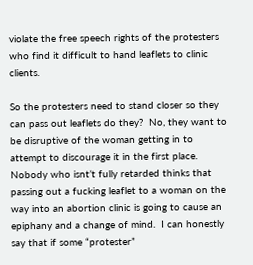violate the free speech rights of the protesters who find it difficult to hand leaflets to clinic clients.

So the protesters need to stand closer so they can pass out leaflets do they?  No, they want to be disruptive of the woman getting in to attempt to discourage it in the first place.  Nobody who isnt’t fully retarded thinks that passing out a fucking leaflet to a woman on the way into an abortion clinic is going to cause an epiphany and a change of mind.  I can honestly say that if some “protester”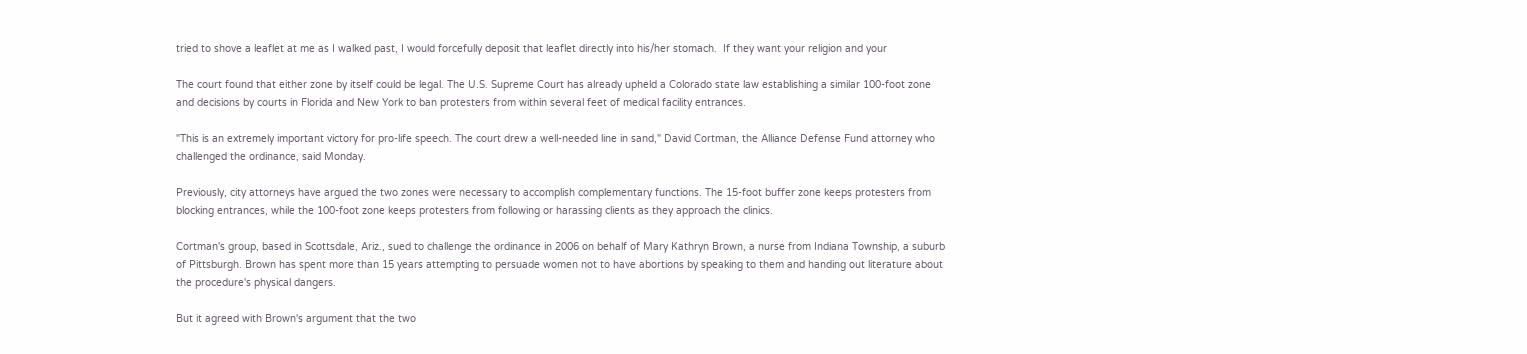tried to shove a leaflet at me as I walked past, I would forcefully deposit that leaflet directly into his/her stomach.  If they want your religion and your

The court found that either zone by itself could be legal. The U.S. Supreme Court has already upheld a Colorado state law establishing a similar 100-foot zone and decisions by courts in Florida and New York to ban protesters from within several feet of medical facility entrances.

"This is an extremely important victory for pro-life speech. The court drew a well-needed line in sand," David Cortman, the Alliance Defense Fund attorney who challenged the ordinance, said Monday.

Previously, city attorneys have argued the two zones were necessary to accomplish complementary functions. The 15-foot buffer zone keeps protesters from blocking entrances, while the 100-foot zone keeps protesters from following or harassing clients as they approach the clinics.

Cortman's group, based in Scottsdale, Ariz., sued to challenge the ordinance in 2006 on behalf of Mary Kathryn Brown, a nurse from Indiana Township, a suburb of Pittsburgh. Brown has spent more than 15 years attempting to persuade women not to have abortions by speaking to them and handing out literature about the procedure's physical dangers.

But it agreed with Brown's argument that the two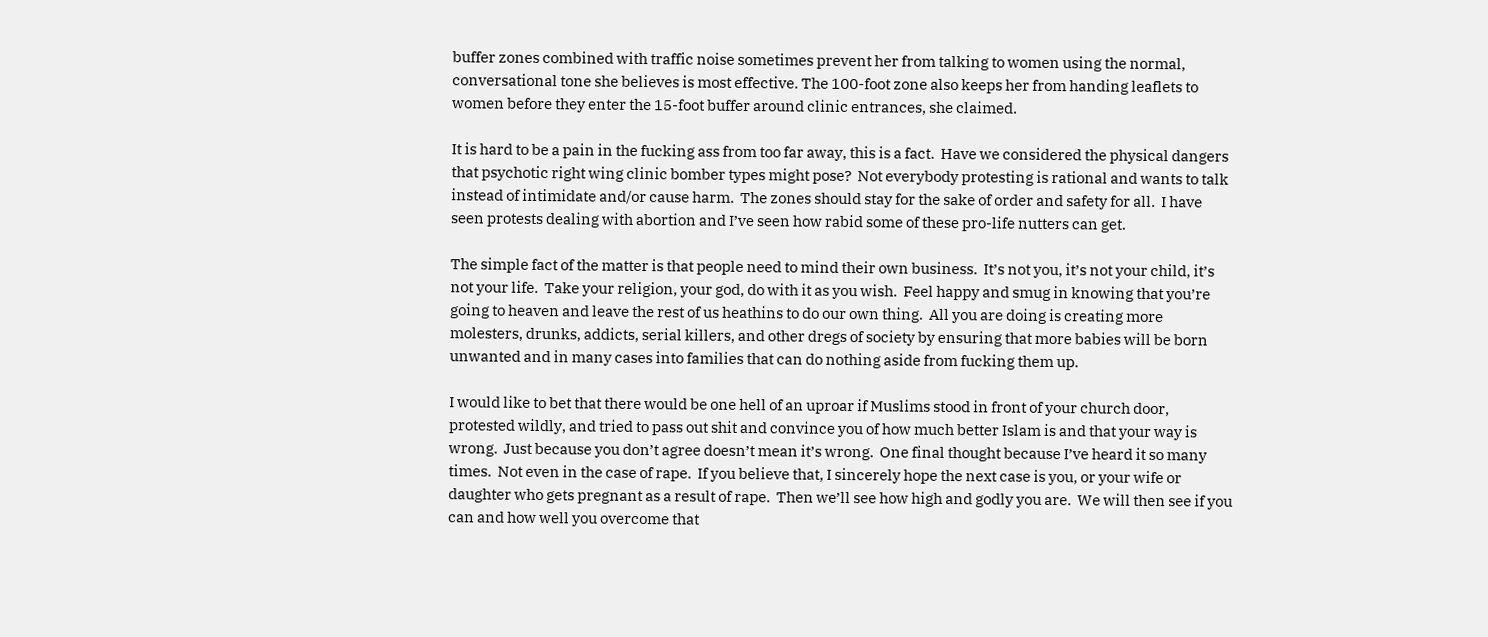buffer zones combined with traffic noise sometimes prevent her from talking to women using the normal, conversational tone she believes is most effective. The 100-foot zone also keeps her from handing leaflets to women before they enter the 15-foot buffer around clinic entrances, she claimed.

It is hard to be a pain in the fucking ass from too far away, this is a fact.  Have we considered the physical dangers that psychotic right wing clinic bomber types might pose?  Not everybody protesting is rational and wants to talk instead of intimidate and/or cause harm.  The zones should stay for the sake of order and safety for all.  I have seen protests dealing with abortion and I’ve seen how rabid some of these pro-life nutters can get.

The simple fact of the matter is that people need to mind their own business.  It’s not you, it’s not your child, it’s not your life.  Take your religion, your god, do with it as you wish.  Feel happy and smug in knowing that you’re going to heaven and leave the rest of us heathins to do our own thing.  All you are doing is creating more molesters, drunks, addicts, serial killers, and other dregs of society by ensuring that more babies will be born unwanted and in many cases into families that can do nothing aside from fucking them up.

I would like to bet that there would be one hell of an uproar if Muslims stood in front of your church door, protested wildly, and tried to pass out shit and convince you of how much better Islam is and that your way is wrong.  Just because you don’t agree doesn’t mean it’s wrong.  One final thought because I’ve heard it so many times.  Not even in the case of rape.  If you believe that, I sincerely hope the next case is you, or your wife or daughter who gets pregnant as a result of rape.  Then we’ll see how high and godly you are.  We will then see if you can and how well you overcome that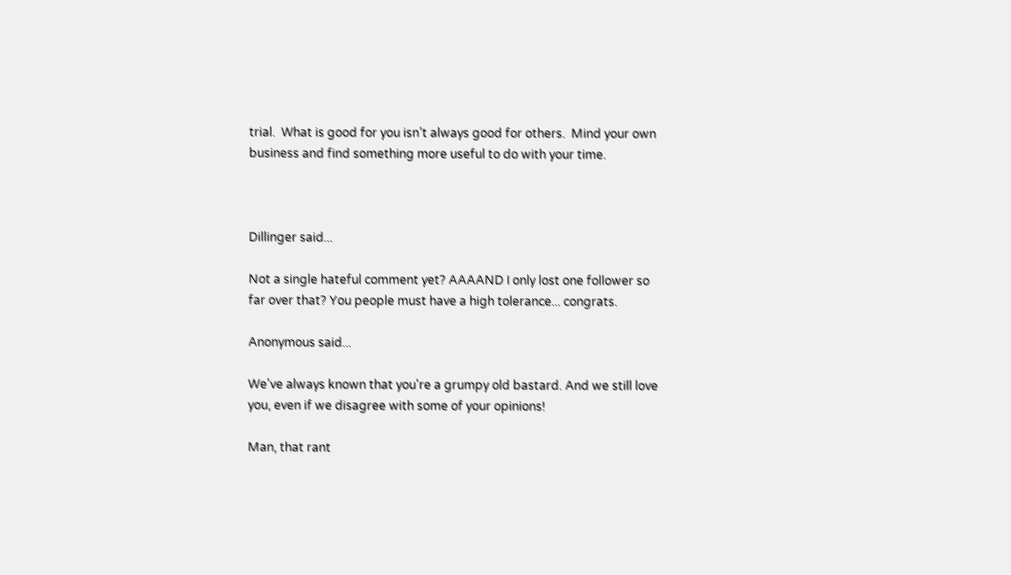trial.  What is good for you isn’t always good for others.  Mind your own business and find something more useful to do with your time.



Dillinger said...

Not a single hateful comment yet? AAAAND I only lost one follower so far over that? You people must have a high tolerance... congrats.

Anonymous said...

We've always known that you're a grumpy old bastard. And we still love you, even if we disagree with some of your opinions!

Man, that rant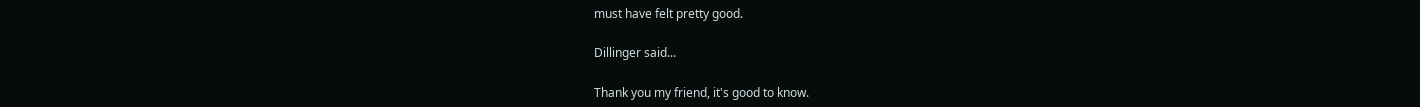must have felt pretty good.

Dillinger said...

Thank you my friend, it's good to know.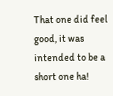That one did feel good, it was intended to be a short one ha!